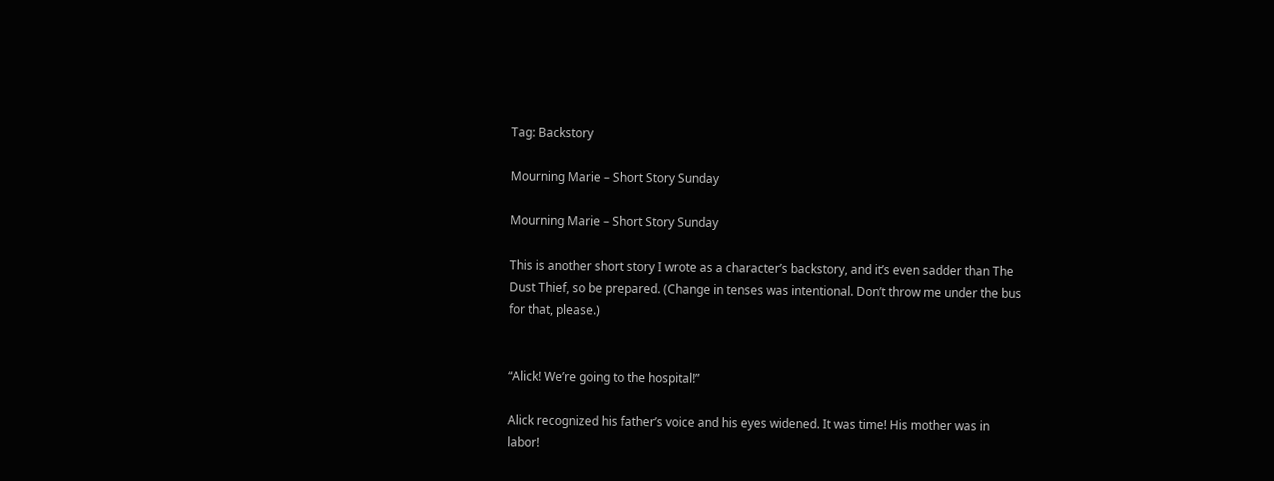Tag: Backstory

Mourning Marie – Short Story Sunday

Mourning Marie – Short Story Sunday

This is another short story I wrote as a character’s backstory, and it’s even sadder than The Dust Thief, so be prepared. (Change in tenses was intentional. Don’t throw me under the bus for that, please.)


“Alick! We’re going to the hospital!”

Alick recognized his father’s voice and his eyes widened. It was time! His mother was in labor!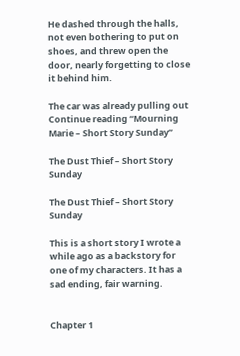He dashed through the halls, not even bothering to put on shoes, and threw open the door, nearly forgetting to close it behind him.

The car was already pulling out Continue reading “Mourning Marie – Short Story Sunday”

The Dust Thief – Short Story Sunday

The Dust Thief – Short Story Sunday

This is a short story I wrote a while ago as a backstory for one of my characters. It has a sad ending, fair warning.


Chapter 1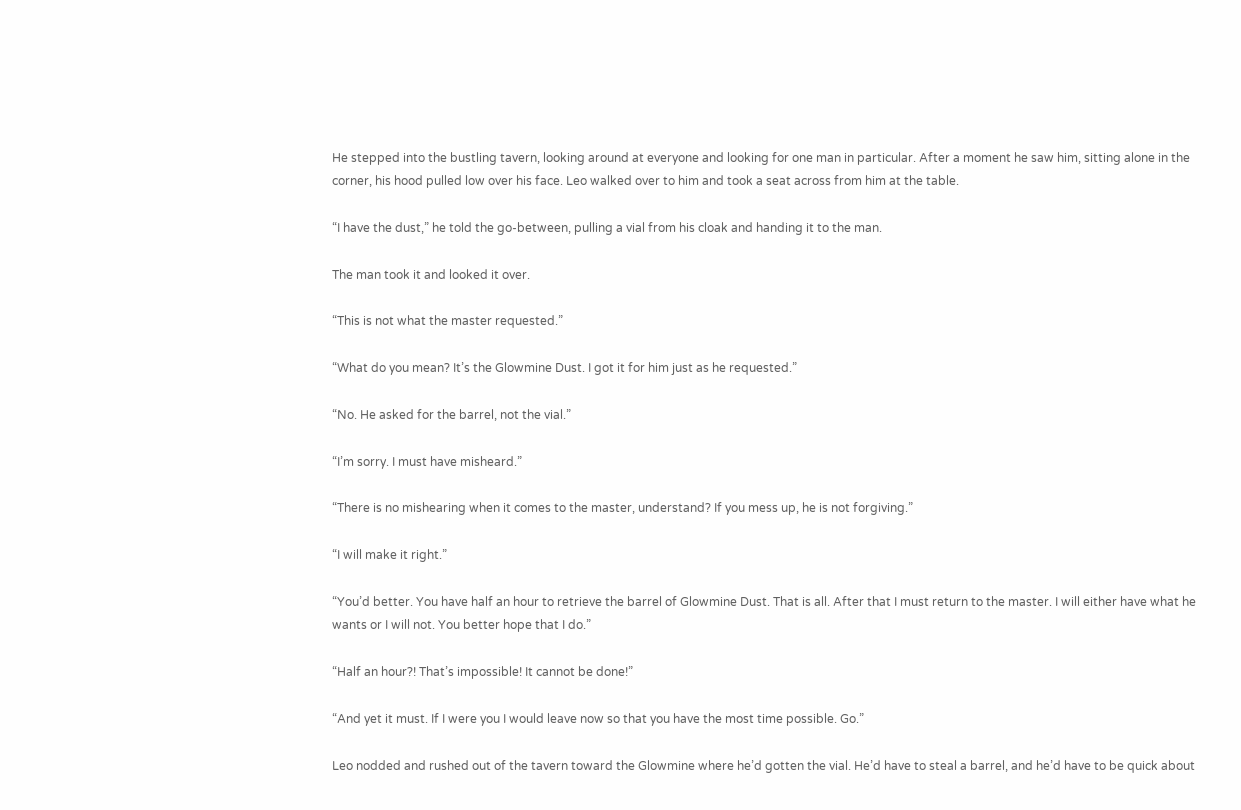He stepped into the bustling tavern, looking around at everyone and looking for one man in particular. After a moment he saw him, sitting alone in the corner, his hood pulled low over his face. Leo walked over to him and took a seat across from him at the table.

“I have the dust,” he told the go-between, pulling a vial from his cloak and handing it to the man.

The man took it and looked it over.

“This is not what the master requested.”

“What do you mean? It’s the Glowmine Dust. I got it for him just as he requested.”

“No. He asked for the barrel, not the vial.”

“I’m sorry. I must have misheard.”

“There is no mishearing when it comes to the master, understand? If you mess up, he is not forgiving.”

“I will make it right.”

“You’d better. You have half an hour to retrieve the barrel of Glowmine Dust. That is all. After that I must return to the master. I will either have what he wants or I will not. You better hope that I do.”

“Half an hour?! That’s impossible! It cannot be done!”

“And yet it must. If I were you I would leave now so that you have the most time possible. Go.”

Leo nodded and rushed out of the tavern toward the Glowmine where he’d gotten the vial. He’d have to steal a barrel, and he’d have to be quick about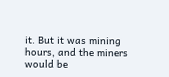it. But it was mining hours, and the miners would be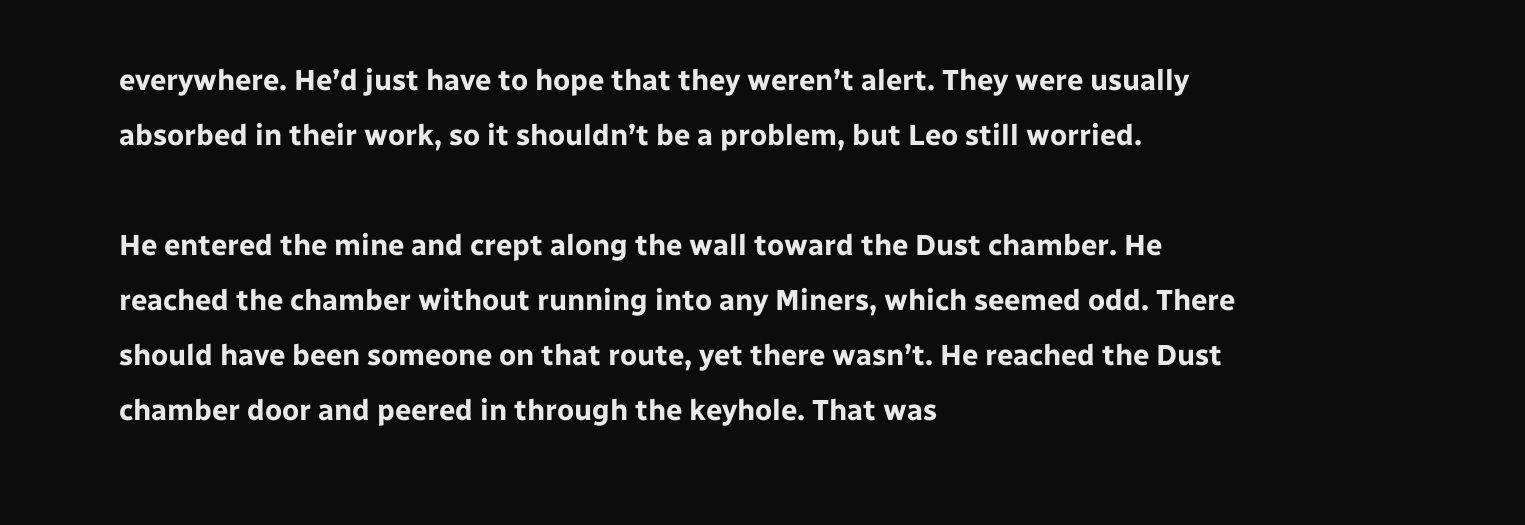everywhere. He’d just have to hope that they weren’t alert. They were usually absorbed in their work, so it shouldn’t be a problem, but Leo still worried.

He entered the mine and crept along the wall toward the Dust chamber. He reached the chamber without running into any Miners, which seemed odd. There should have been someone on that route, yet there wasn’t. He reached the Dust chamber door and peered in through the keyhole. That was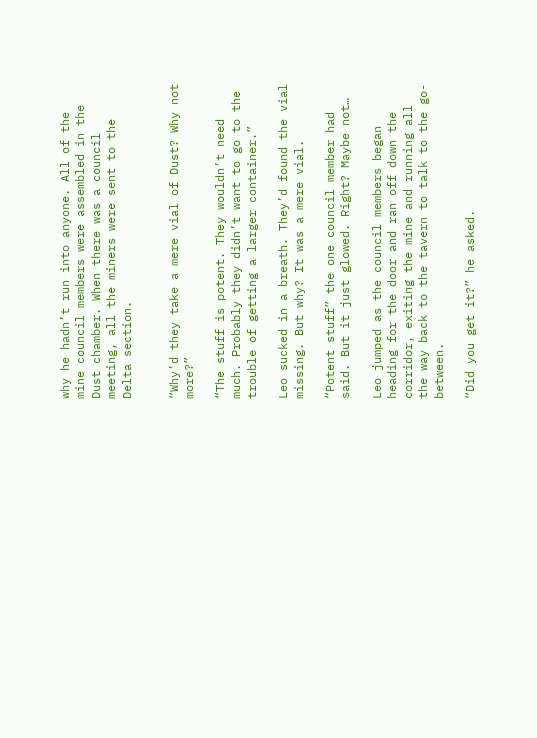why he hadn’t run into anyone. All of the mine council members were assembled in the Dust chamber. When there was a council meeting, all the miners were sent to the Delta section.


“Why’d they take a mere vial of Dust? Why not more?”

“The stuff is potent. They wouldn’t need much. Probably they didn’t want to go to the trouble of getting a larger container.”

Leo sucked in a breath. They’d found the vial missing. But why? It was a mere vial.

“Potent stuff” the one council member had said. But it just glowed. Right? Maybe not…

Leo jumped as the council members began heading for the door and ran off down the corridor, exiting the mine and running all the way back to the tavern to talk to the go-between.

“Did you get it?” he asked.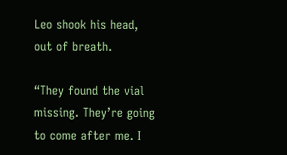Leo shook his head, out of breath.

“They found the vial missing. They’re going to come after me. I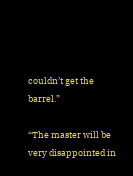couldn’t get the barrel.”

“The master will be very disappointed in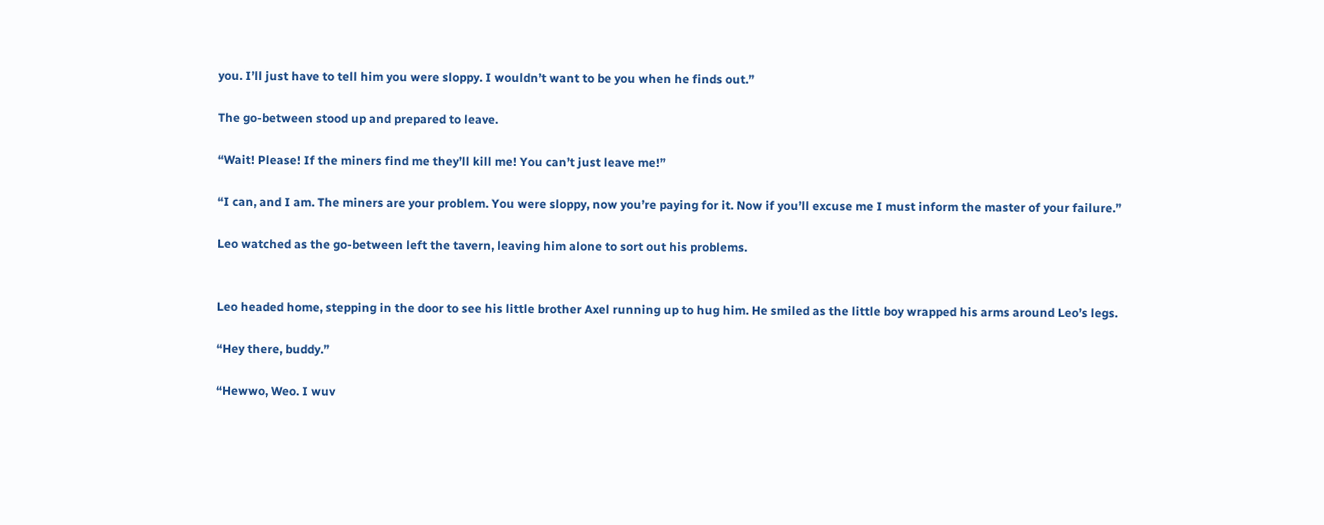you. I’ll just have to tell him you were sloppy. I wouldn’t want to be you when he finds out.”

The go-between stood up and prepared to leave.

“Wait! Please! If the miners find me they’ll kill me! You can’t just leave me!”

“I can, and I am. The miners are your problem. You were sloppy, now you’re paying for it. Now if you’ll excuse me I must inform the master of your failure.”

Leo watched as the go-between left the tavern, leaving him alone to sort out his problems.


Leo headed home, stepping in the door to see his little brother Axel running up to hug him. He smiled as the little boy wrapped his arms around Leo’s legs.

“Hey there, buddy.”

“Hewwo, Weo. I wuv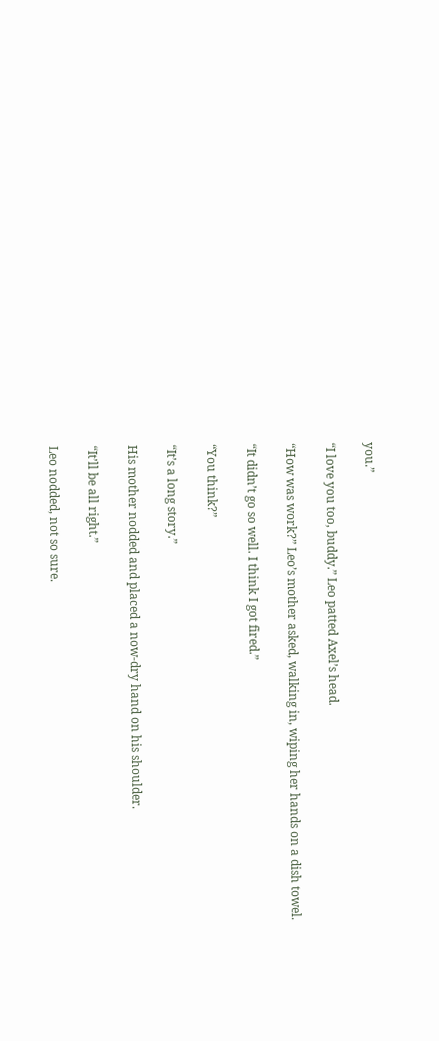you.”

“I love you too, buddy.” Leo patted Axel’s head.

“How was work?” Leo’s mother asked, walking in, wiping her hands on a dish towel.

“It didn’t go so well. I think I got fired.”

“You think?”

“It’s a long story.”

His mother nodded and placed a now-dry hand on his shoulder.

“It’ll be all right.”

Leo nodded, not so sure.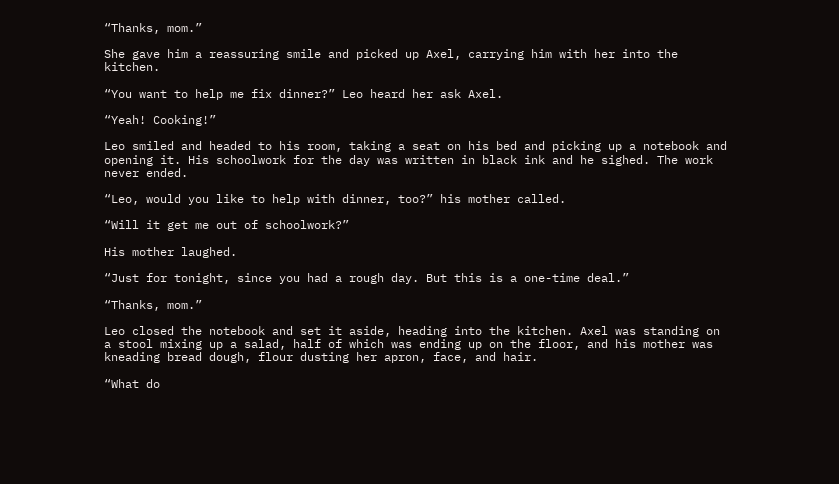“Thanks, mom.”

She gave him a reassuring smile and picked up Axel, carrying him with her into the kitchen.

“You want to help me fix dinner?” Leo heard her ask Axel.

“Yeah! Cooking!”

Leo smiled and headed to his room, taking a seat on his bed and picking up a notebook and opening it. His schoolwork for the day was written in black ink and he sighed. The work never ended.

“Leo, would you like to help with dinner, too?” his mother called.

“Will it get me out of schoolwork?”

His mother laughed.

“Just for tonight, since you had a rough day. But this is a one-time deal.”

“Thanks, mom.”

Leo closed the notebook and set it aside, heading into the kitchen. Axel was standing on a stool mixing up a salad, half of which was ending up on the floor, and his mother was kneading bread dough, flour dusting her apron, face, and hair.

“What do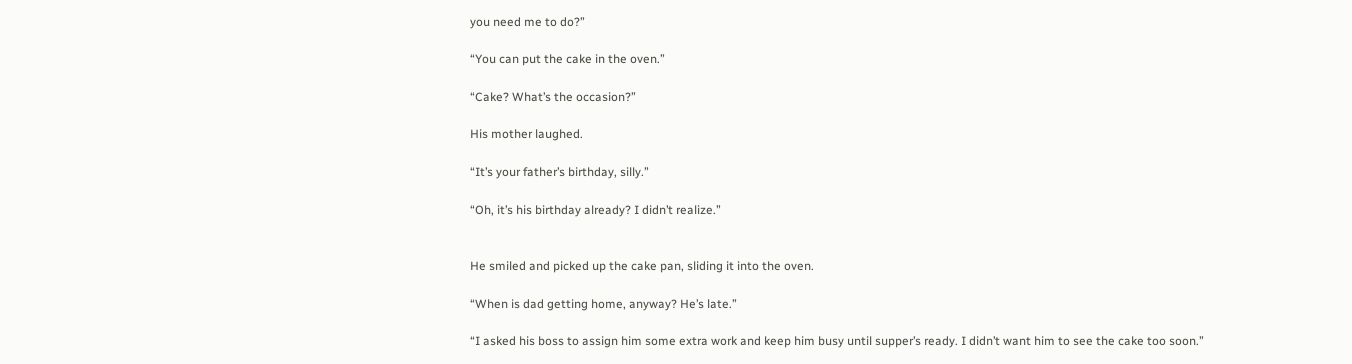you need me to do?”

“You can put the cake in the oven.”

“Cake? What’s the occasion?”

His mother laughed.

“It’s your father’s birthday, silly.”

“Oh, it’s his birthday already? I didn’t realize.”


He smiled and picked up the cake pan, sliding it into the oven.

“When is dad getting home, anyway? He’s late.”

“I asked his boss to assign him some extra work and keep him busy until supper’s ready. I didn’t want him to see the cake too soon.”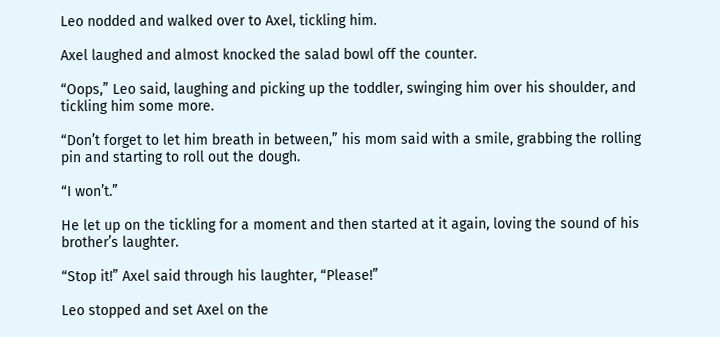Leo nodded and walked over to Axel, tickling him.

Axel laughed and almost knocked the salad bowl off the counter.

“Oops,” Leo said, laughing and picking up the toddler, swinging him over his shoulder, and tickling him some more.

“Don’t forget to let him breath in between,” his mom said with a smile, grabbing the rolling pin and starting to roll out the dough.

“I won’t.”

He let up on the tickling for a moment and then started at it again, loving the sound of his brother’s laughter.

“Stop it!” Axel said through his laughter, “Please!”

Leo stopped and set Axel on the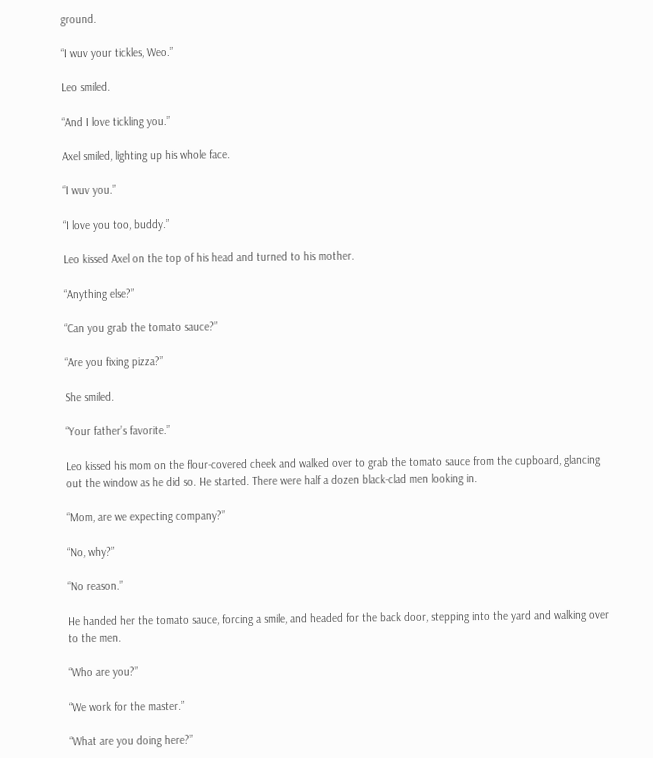ground.

“I wuv your tickles, Weo.”

Leo smiled.

“And I love tickling you.”

Axel smiled, lighting up his whole face.

“I wuv you.”

“I love you too, buddy.”

Leo kissed Axel on the top of his head and turned to his mother.

“Anything else?”

“Can you grab the tomato sauce?”

“Are you fixing pizza?”

She smiled.

“Your father’s favorite.”

Leo kissed his mom on the flour-covered cheek and walked over to grab the tomato sauce from the cupboard, glancing out the window as he did so. He started. There were half a dozen black-clad men looking in.

“Mom, are we expecting company?”

“No, why?”

“No reason.”

He handed her the tomato sauce, forcing a smile, and headed for the back door, stepping into the yard and walking over to the men.

“Who are you?”

“We work for the master.”

“What are you doing here?”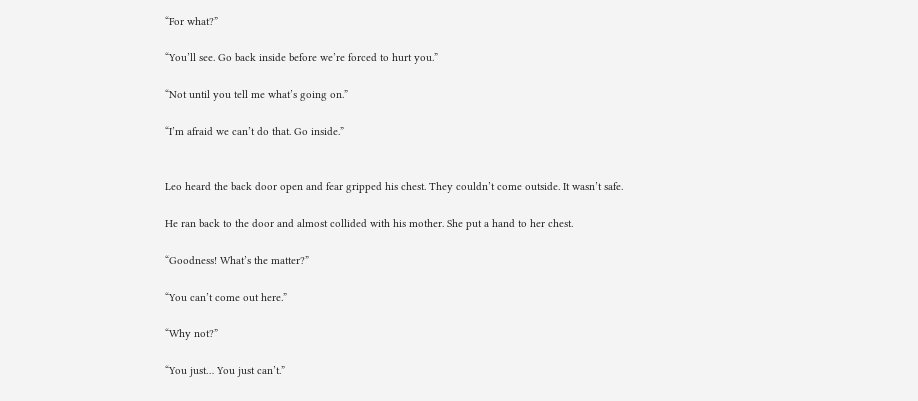“For what?”

“You’ll see. Go back inside before we’re forced to hurt you.”

“Not until you tell me what’s going on.”

“I’m afraid we can’t do that. Go inside.”


Leo heard the back door open and fear gripped his chest. They couldn’t come outside. It wasn’t safe.

He ran back to the door and almost collided with his mother. She put a hand to her chest.

“Goodness! What’s the matter?”

“You can’t come out here.”

“Why not?”

“You just… You just can’t.”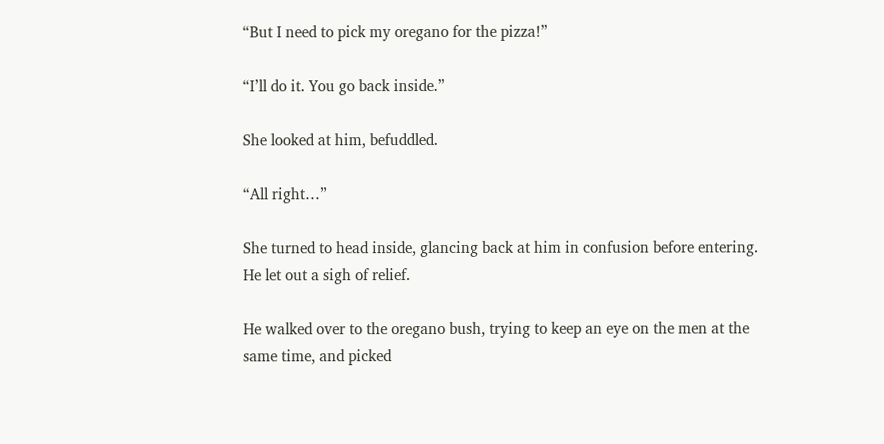“But I need to pick my oregano for the pizza!”

“I’ll do it. You go back inside.”

She looked at him, befuddled.

“All right…”

She turned to head inside, glancing back at him in confusion before entering. He let out a sigh of relief.

He walked over to the oregano bush, trying to keep an eye on the men at the same time, and picked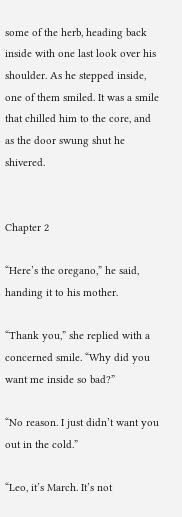some of the herb, heading back inside with one last look over his shoulder. As he stepped inside, one of them smiled. It was a smile that chilled him to the core, and as the door swung shut he shivered.


Chapter 2

“Here’s the oregano,” he said, handing it to his mother.

“Thank you,” she replied with a concerned smile. “Why did you want me inside so bad?”

“No reason. I just didn’t want you out in the cold.”

“Leo, it’s March. It’s not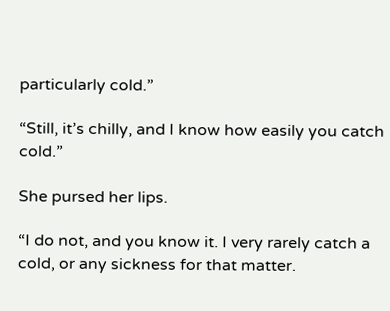particularly cold.”

“Still, it’s chilly, and I know how easily you catch cold.”

She pursed her lips.

“I do not, and you know it. I very rarely catch a cold, or any sickness for that matter.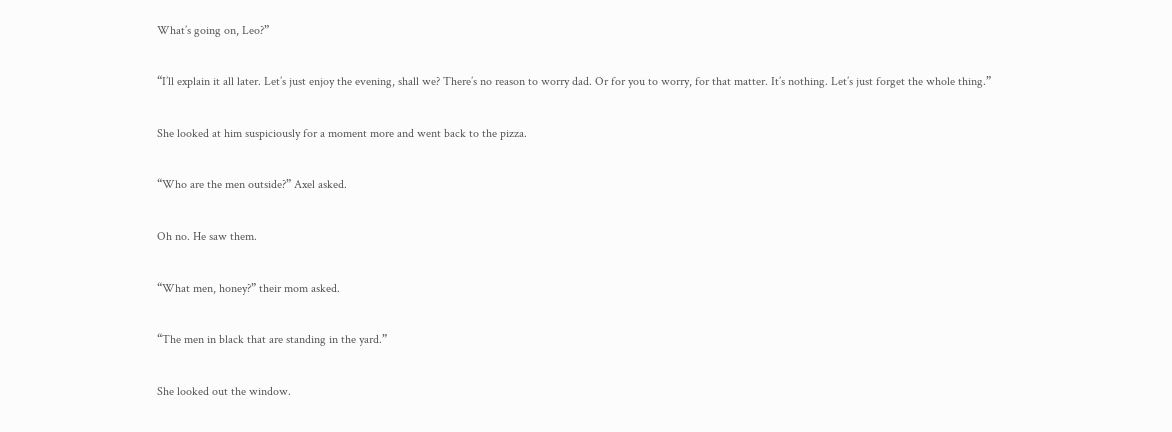What’s going on, Leo?”

“I’ll explain it all later. Let’s just enjoy the evening, shall we? There’s no reason to worry dad. Or for you to worry, for that matter. It’s nothing. Let’s just forget the whole thing.”

She looked at him suspiciously for a moment more and went back to the pizza.

“Who are the men outside?” Axel asked.

Oh no. He saw them.

“What men, honey?” their mom asked.

“The men in black that are standing in the yard.”

She looked out the window.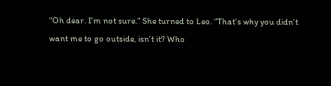“Oh dear. I’m not sure.” She turned to Leo. “That’s why you didn’t want me to go outside, isn’t it? Who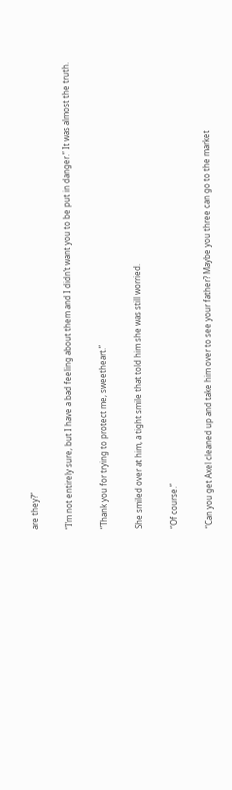are they?”

“I’m not entirely sure, but I have a bad feeling about them and I didn’t want you to be put in danger.” It was almost the truth.

“Thank you for trying to protect me, sweetheart.”

She smiled over at him, a tight smile that told him she was still worried.

“Of course.”

“Can you get Axel cleaned up and take him over to see your father? Maybe you three can go to the market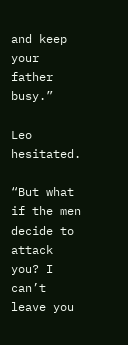and keep your father busy.”

Leo hesitated.

“But what if the men decide to attack you? I can’t leave you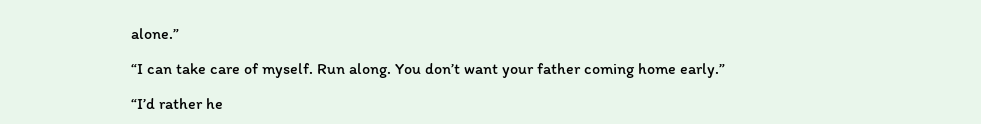alone.”

“I can take care of myself. Run along. You don’t want your father coming home early.”

“I’d rather he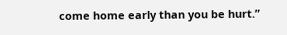come home early than you be hurt.”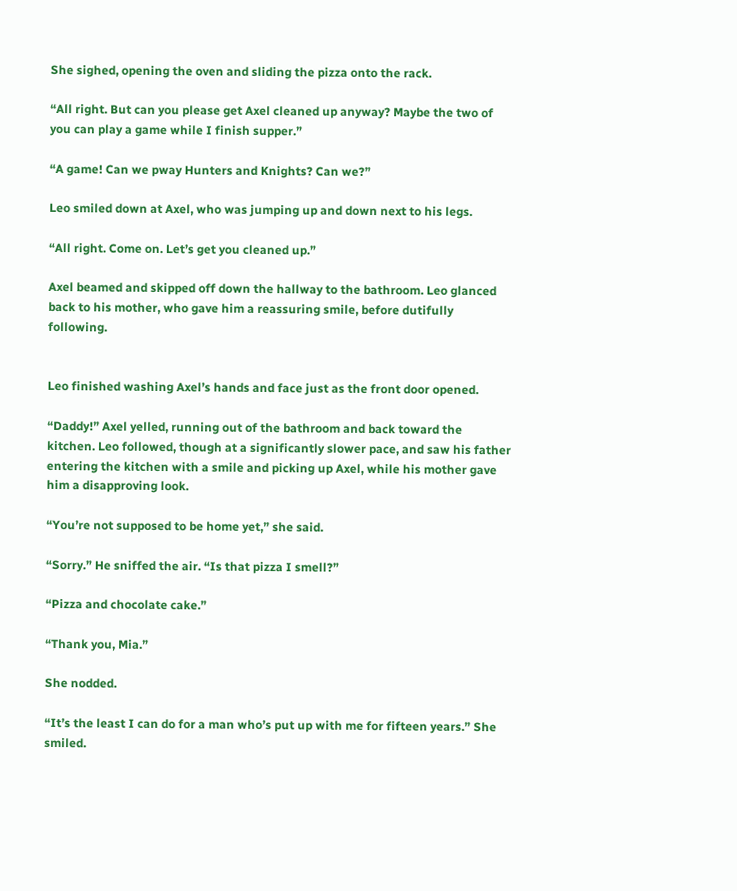She sighed, opening the oven and sliding the pizza onto the rack.

“All right. But can you please get Axel cleaned up anyway? Maybe the two of you can play a game while I finish supper.”

“A game! Can we pway Hunters and Knights? Can we?”

Leo smiled down at Axel, who was jumping up and down next to his legs.

“All right. Come on. Let’s get you cleaned up.”

Axel beamed and skipped off down the hallway to the bathroom. Leo glanced back to his mother, who gave him a reassuring smile, before dutifully following.


Leo finished washing Axel’s hands and face just as the front door opened.

“Daddy!” Axel yelled, running out of the bathroom and back toward the kitchen. Leo followed, though at a significantly slower pace, and saw his father entering the kitchen with a smile and picking up Axel, while his mother gave him a disapproving look.

“You’re not supposed to be home yet,” she said.

“Sorry.” He sniffed the air. “Is that pizza I smell?”

“Pizza and chocolate cake.”

“Thank you, Mia.”

She nodded.

“It’s the least I can do for a man who’s put up with me for fifteen years.” She smiled.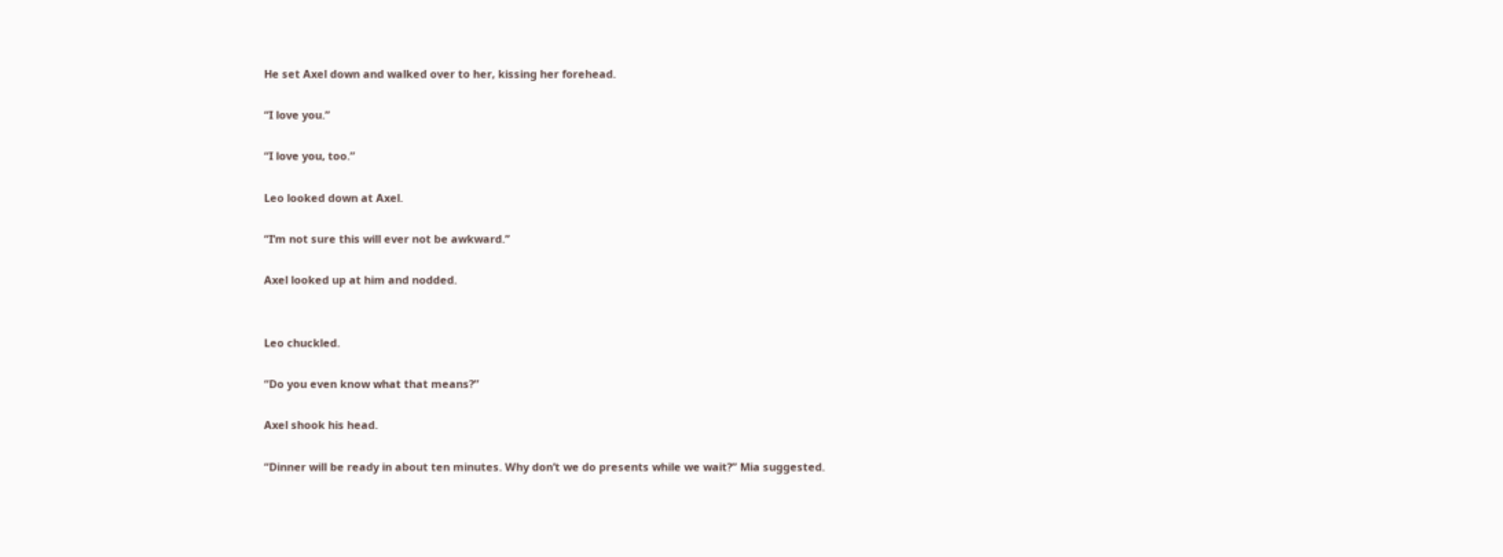He set Axel down and walked over to her, kissing her forehead.

“I love you.”

“I love you, too.”

Leo looked down at Axel.

“I’m not sure this will ever not be awkward.”

Axel looked up at him and nodded.


Leo chuckled.

“Do you even know what that means?”

Axel shook his head.

“Dinner will be ready in about ten minutes. Why don’t we do presents while we wait?” Mia suggested.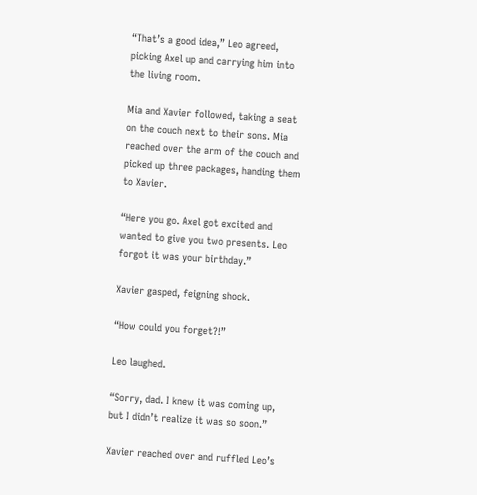“That’s a good idea,” Leo agreed, picking Axel up and carrying him into the living room.

Mia and Xavier followed, taking a seat on the couch next to their sons. Mia reached over the arm of the couch and picked up three packages, handing them to Xavier.

“Here you go. Axel got excited and wanted to give you two presents. Leo forgot it was your birthday.”

Xavier gasped, feigning shock.

“How could you forget?!”

Leo laughed.

“Sorry, dad. I knew it was coming up, but I didn’t realize it was so soon.”

Xavier reached over and ruffled Leo’s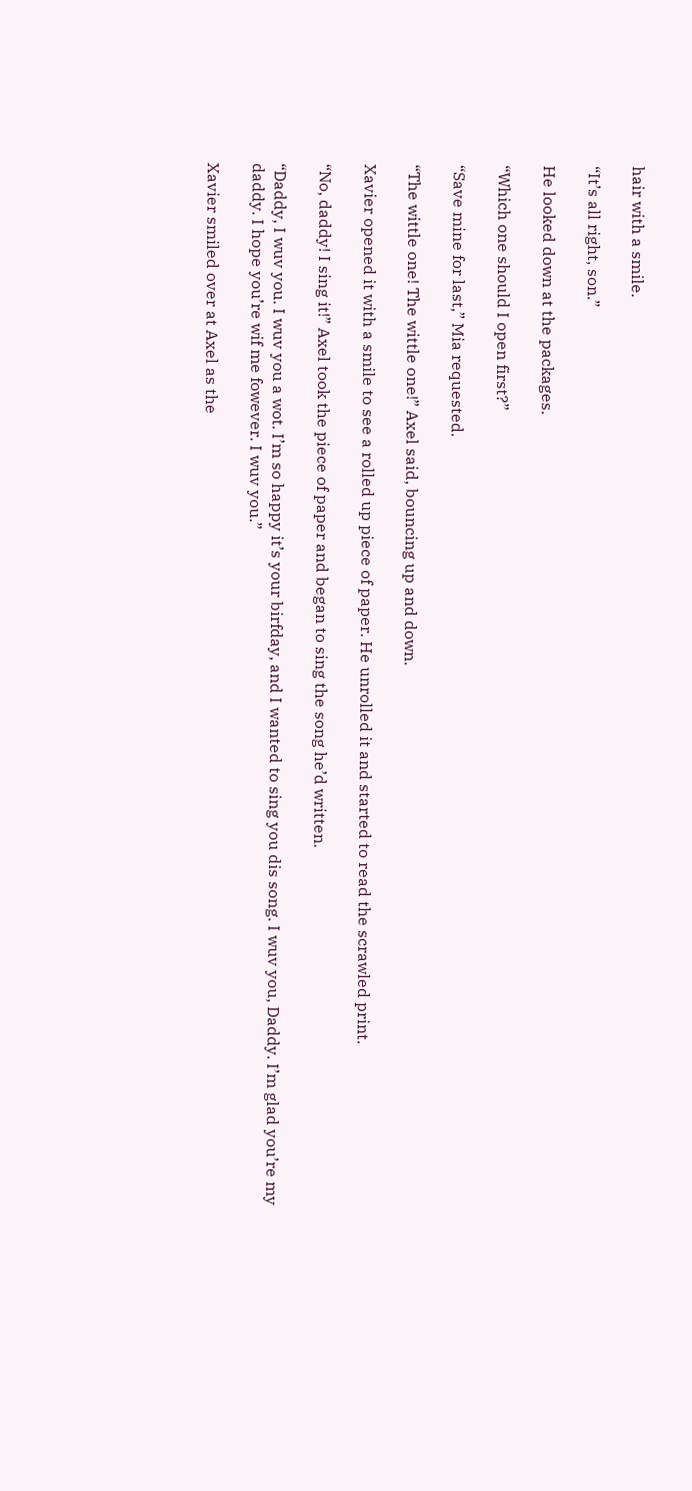hair with a smile.

“It’s all right, son.”

He looked down at the packages.

“Which one should I open first?”

“Save mine for last,” Mia requested.

“The wittle one! The wittle one!” Axel said, bouncing up and down.

Xavier opened it with a smile to see a rolled up piece of paper. He unrolled it and started to read the scrawled print.

“No, daddy! I sing it!” Axel took the piece of paper and began to sing the song he’d written.

“Daddy, I wuv you. I wuv you a wot. I’m so happy it’s your birfday, and I wanted to sing you dis song. I wuv you, Daddy. I’m glad you’re my daddy. I hope you’re wif me fowever. I wuv you.”

Xavier smiled over at Axel as the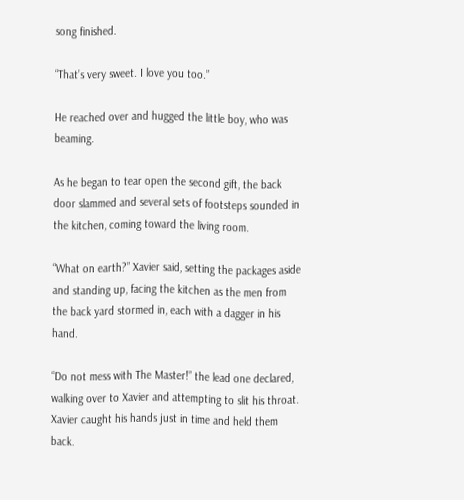song finished.

“That’s very sweet. I love you too.”

He reached over and hugged the little boy, who was beaming.

As he began to tear open the second gift, the back door slammed and several sets of footsteps sounded in the kitchen, coming toward the living room.

“What on earth?” Xavier said, setting the packages aside and standing up, facing the kitchen as the men from the back yard stormed in, each with a dagger in his hand.

“Do not mess with The Master!” the lead one declared, walking over to Xavier and attempting to slit his throat. Xavier caught his hands just in time and held them back.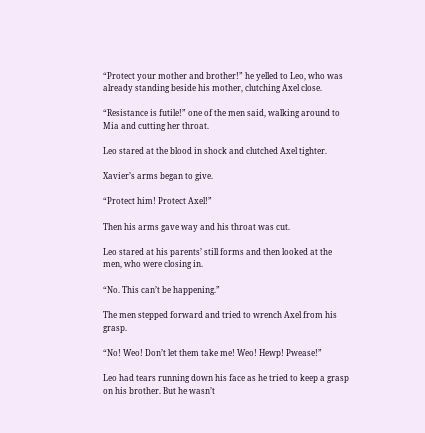“Protect your mother and brother!” he yelled to Leo, who was already standing beside his mother, clutching Axel close.

“Resistance is futile!” one of the men said, walking around to Mia and cutting her throat.

Leo stared at the blood in shock and clutched Axel tighter.

Xavier’s arms began to give.

“Protect him! Protect Axel!”

Then his arms gave way and his throat was cut.

Leo stared at his parents’ still forms and then looked at the men, who were closing in.

“No. This can’t be happening.”

The men stepped forward and tried to wrench Axel from his grasp.

“No! Weo! Don’t let them take me! Weo! Hewp! Pwease!”

Leo had tears running down his face as he tried to keep a grasp on his brother. But he wasn’t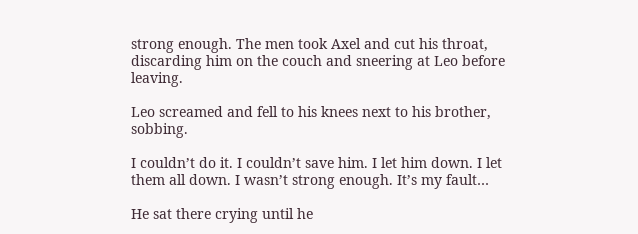strong enough. The men took Axel and cut his throat, discarding him on the couch and sneering at Leo before leaving.

Leo screamed and fell to his knees next to his brother, sobbing.

I couldn’t do it. I couldn’t save him. I let him down. I let them all down. I wasn’t strong enough. It’s my fault…

He sat there crying until he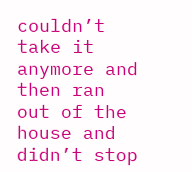couldn’t take it anymore and then ran out of the house and didn’t stop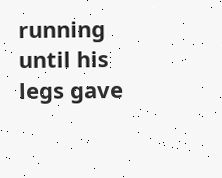running until his legs gave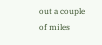out a couple of miles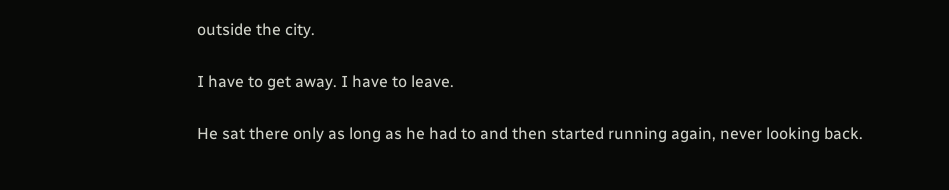outside the city.

I have to get away. I have to leave.

He sat there only as long as he had to and then started running again, never looking back.